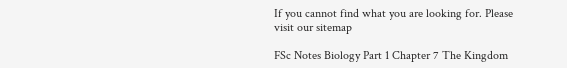If you cannot find what you are looking for. Please visit our sitemap

FSc Notes Biology Part 1 Chapter 7 The Kingdom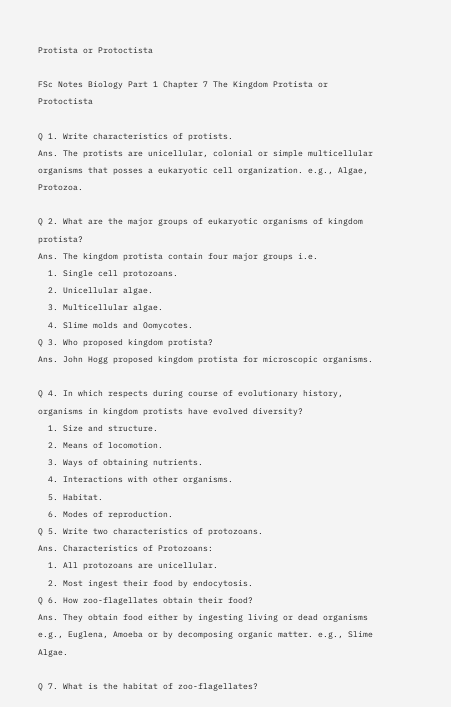Protista or Protoctista

FSc Notes Biology Part 1 Chapter 7 The Kingdom Protista or Protoctista

Q 1. Write characteristics of protists.
Ans. The protists are unicellular, colonial or simple multicellular organisms that posses a eukaryotic cell organization. e.g., Algae, Protozoa.

Q 2. What are the major groups of eukaryotic organisms of kingdom protista?
Ans. The kingdom protista contain four major groups i.e.
  1. Single cell protozoans.
  2. Unicellular algae.
  3. Multicellular algae.
  4. Slime molds and Oomycotes.
Q 3. Who proposed kingdom protista?
Ans. John Hogg proposed kingdom protista for microscopic organisms.

Q 4. In which respects during course of evolutionary history, organisms in kingdom protists have evolved diversity?
  1. Size and structure.
  2. Means of locomotion.
  3. Ways of obtaining nutrients.
  4. Interactions with other organisms.
  5. Habitat.
  6. Modes of reproduction.
Q 5. Write two characteristics of protozoans.
Ans. Characteristics of Protozoans:
  1. All protozoans are unicellular.
  2. Most ingest their food by endocytosis.
Q 6. How zoo-flagellates obtain their food?
Ans. They obtain food either by ingesting living or dead organisms e.g., Euglena, Amoeba or by decomposing organic matter. e.g., Slime Algae.

Q 7. What is the habitat of zoo-flagellates?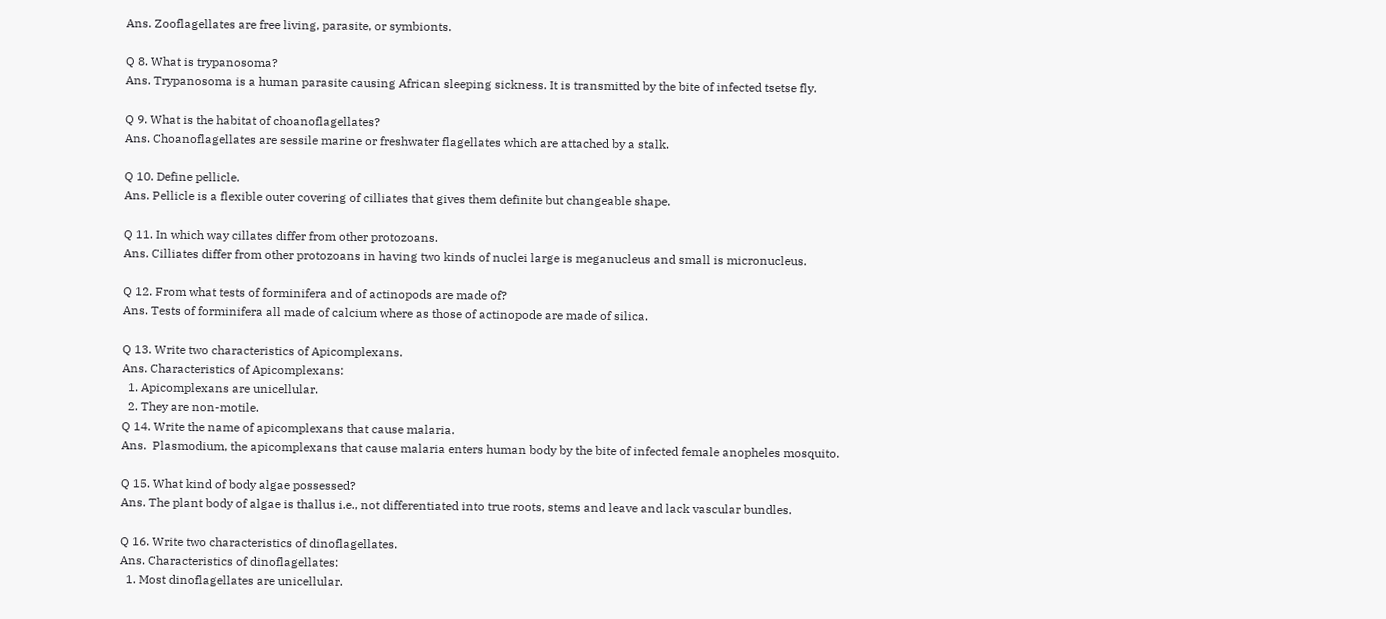Ans. Zooflagellates are free living, parasite, or symbionts.

Q 8. What is trypanosoma?
Ans. Trypanosoma is a human parasite causing African sleeping sickness. It is transmitted by the bite of infected tsetse fly.

Q 9. What is the habitat of choanoflagellates?
Ans. Choanoflagellates are sessile marine or freshwater flagellates which are attached by a stalk.

Q 10. Define pellicle.
Ans. Pellicle is a flexible outer covering of cilliates that gives them definite but changeable shape.

Q 11. In which way cillates differ from other protozoans.
Ans. Cilliates differ from other protozoans in having two kinds of nuclei large is meganucleus and small is micronucleus.

Q 12. From what tests of forminifera and of actinopods are made of?
Ans. Tests of forminifera all made of calcium where as those of actinopode are made of silica.

Q 13. Write two characteristics of Apicomplexans.
Ans. Characteristics of Apicomplexans:
  1. Apicomplexans are unicellular.
  2. They are non-motile.
Q 14. Write the name of apicomplexans that cause malaria.
Ans.  Plasmodium, the apicomplexans that cause malaria enters human body by the bite of infected female anopheles mosquito.

Q 15. What kind of body algae possessed?
Ans. The plant body of algae is thallus i.e., not differentiated into true roots, stems and leave and lack vascular bundles.

Q 16. Write two characteristics of dinoflagellates.
Ans. Characteristics of dinoflagellates:
  1. Most dinoflagellates are unicellular.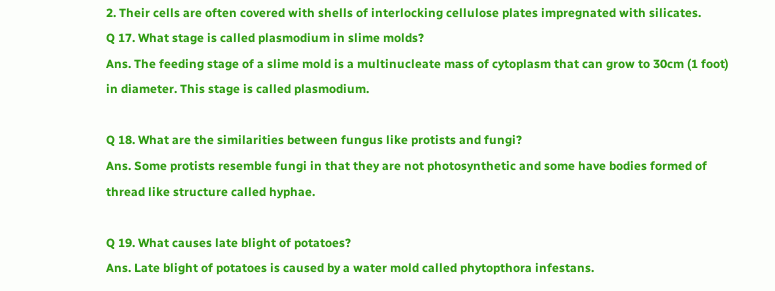2. Their cells are often covered with shells of interlocking cellulose plates impregnated with silicates.
Q 17. What stage is called plasmodium in slime molds?
Ans. The feeding stage of a slime mold is a multinucleate mass of cytoplasm that can grow to 30cm (1 foot) in diameter. This stage is called plasmodium.

Q 18. What are the similarities between fungus like protists and fungi?
Ans. Some protists resemble fungi in that they are not photosynthetic and some have bodies formed of thread like structure called hyphae.

Q 19. What causes late blight of potatoes?
Ans. Late blight of potatoes is caused by a water mold called phytopthora infestans.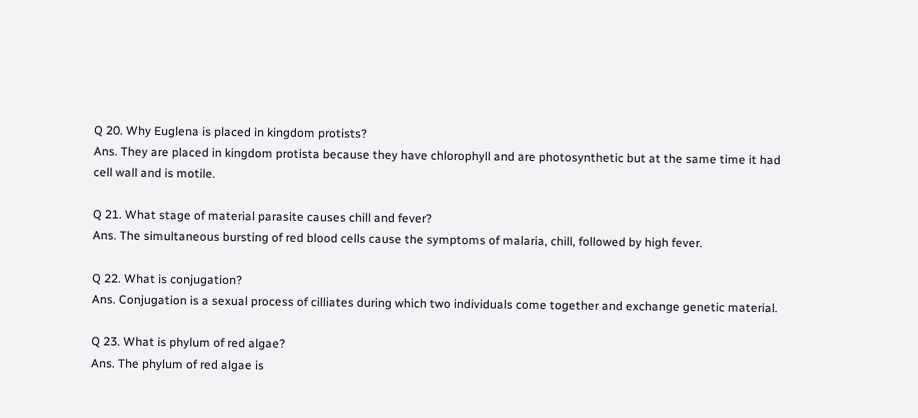Q 20. Why Euglena is placed in kingdom protists?
Ans. They are placed in kingdom protista because they have chlorophyll and are photosynthetic but at the same time it had cell wall and is motile.

Q 21. What stage of material parasite causes chill and fever?
Ans. The simultaneous bursting of red blood cells cause the symptoms of malaria, chill, followed by high fever.

Q 22. What is conjugation?
Ans. Conjugation is a sexual process of cilliates during which two individuals come together and exchange genetic material.

Q 23. What is phylum of red algae?
Ans. The phylum of red algae is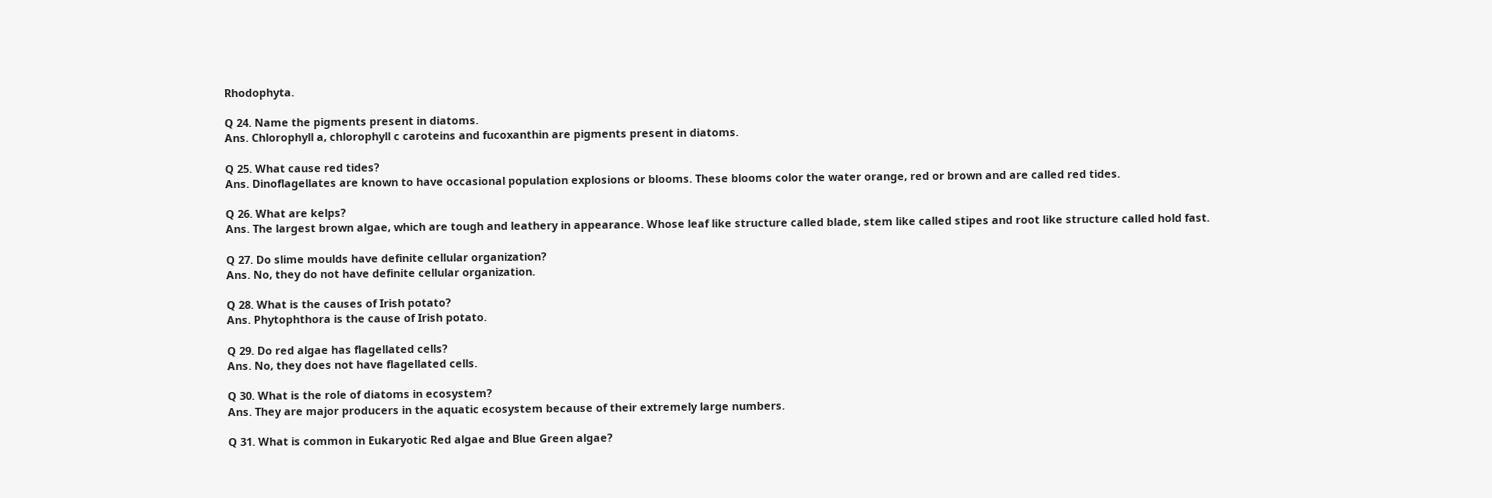Rhodophyta.

Q 24. Name the pigments present in diatoms.
Ans. Chlorophyll a, chlorophyll c caroteins and fucoxanthin are pigments present in diatoms.

Q 25. What cause red tides?
Ans. Dinoflagellates are known to have occasional population explosions or blooms. These blooms color the water orange, red or brown and are called red tides.

Q 26. What are kelps?
Ans. The largest brown algae, which are tough and leathery in appearance. Whose leaf like structure called blade, stem like called stipes and root like structure called hold fast.

Q 27. Do slime moulds have definite cellular organization?
Ans. No, they do not have definite cellular organization.

Q 28. What is the causes of Irish potato?
Ans. Phytophthora is the cause of Irish potato.

Q 29. Do red algae has flagellated cells?
Ans. No, they does not have flagellated cells.

Q 30. What is the role of diatoms in ecosystem?
Ans. They are major producers in the aquatic ecosystem because of their extremely large numbers.

Q 31. What is common in Eukaryotic Red algae and Blue Green algae?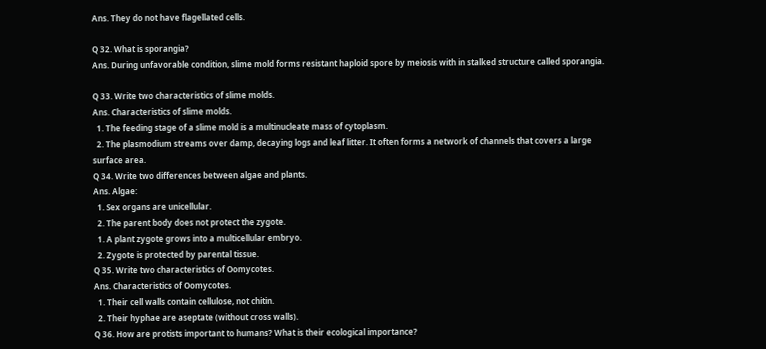Ans. They do not have flagellated cells.

Q 32. What is sporangia?
Ans. During unfavorable condition, slime mold forms resistant haploid spore by meiosis with in stalked structure called sporangia.

Q 33. Write two characteristics of slime molds.
Ans. Characteristics of slime molds.
  1. The feeding stage of a slime mold is a multinucleate mass of cytoplasm.
  2. The plasmodium streams over damp, decaying logs and leaf litter. It often forms a network of channels that covers a large surface area.
Q 34. Write two differences between algae and plants.
Ans. Algae:
  1. Sex organs are unicellular.
  2. The parent body does not protect the zygote.
  1. A plant zygote grows into a multicellular embryo.
  2. Zygote is protected by parental tissue.
Q 35. Write two characteristics of Oomycotes.
Ans. Characteristics of Oomycotes.
  1. Their cell walls contain cellulose, not chitin.
  2. Their hyphae are aseptate (without cross walls).
Q 36. How are protists important to humans? What is their ecological importance?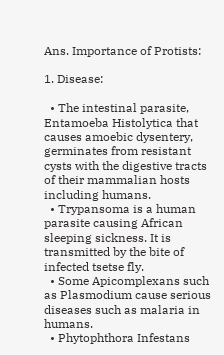Ans. Importance of Protists:

1. Disease:

  • The intestinal parasite, Entamoeba Histolytica that causes amoebic dysentery, germinates from resistant cysts with the digestive tracts of their mammalian hosts including humans.
  • Trypansoma is a human parasite causing African sleeping sickness. It is transmitted by the bite of infected tsetse fly.
  • Some Apicomplexans such as Plasmodium cause serious diseases such as malaria in humans.
  • Phytophthora Infestans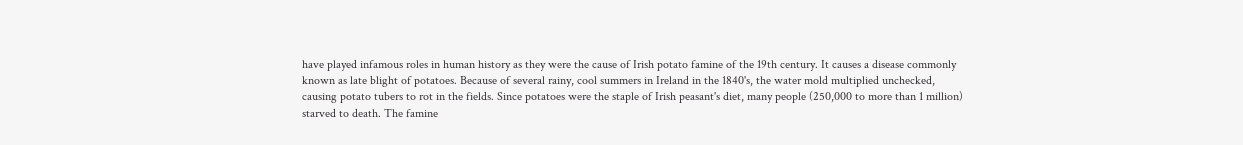have played infamous roles in human history as they were the cause of Irish potato famine of the 19th century. It causes a disease commonly known as late blight of potatoes. Because of several rainy, cool summers in Ireland in the 1840's, the water mold multiplied unchecked, causing potato tubers to rot in the fields. Since potatoes were the staple of Irish peasant's diet, many people (250,000 to more than 1 million) starved to death. The famine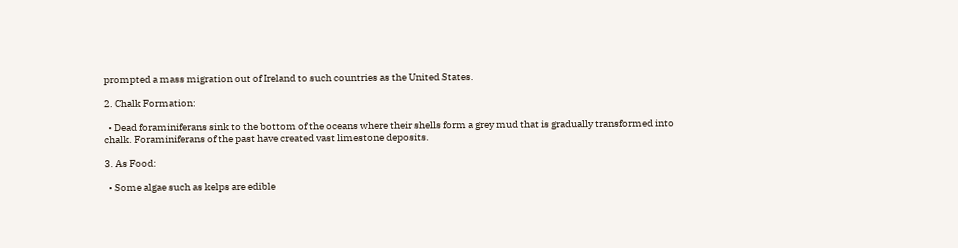prompted a mass migration out of Ireland to such countries as the United States.

2. Chalk Formation:

  • Dead foraminiferans sink to the bottom of the oceans where their shells form a grey mud that is gradually transformed into chalk. Foraminiferans of the past have created vast limestone deposits.

3. As Food:

  • Some algae such as kelps are edible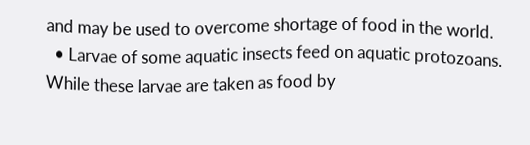and may be used to overcome shortage of food in the world.
  • Larvae of some aquatic insects feed on aquatic protozoans. While these larvae are taken as food by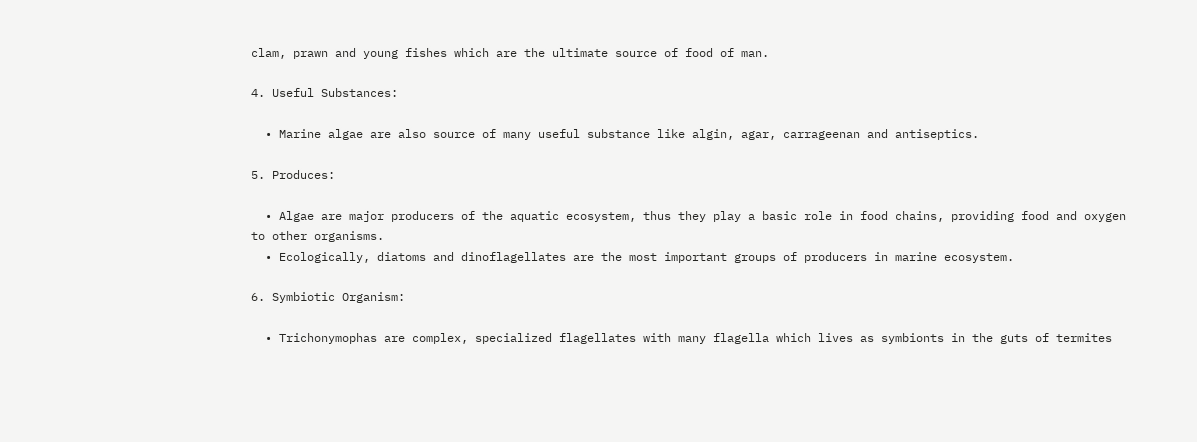clam, prawn and young fishes which are the ultimate source of food of man.

4. Useful Substances:

  • Marine algae are also source of many useful substance like algin, agar, carrageenan and antiseptics.

5. Produces:

  • Algae are major producers of the aquatic ecosystem, thus they play a basic role in food chains, providing food and oxygen to other organisms.
  • Ecologically, diatoms and dinoflagellates are the most important groups of producers in marine ecosystem.

6. Symbiotic Organism:

  • Trichonymophas are complex, specialized flagellates with many flagella which lives as symbionts in the guts of termites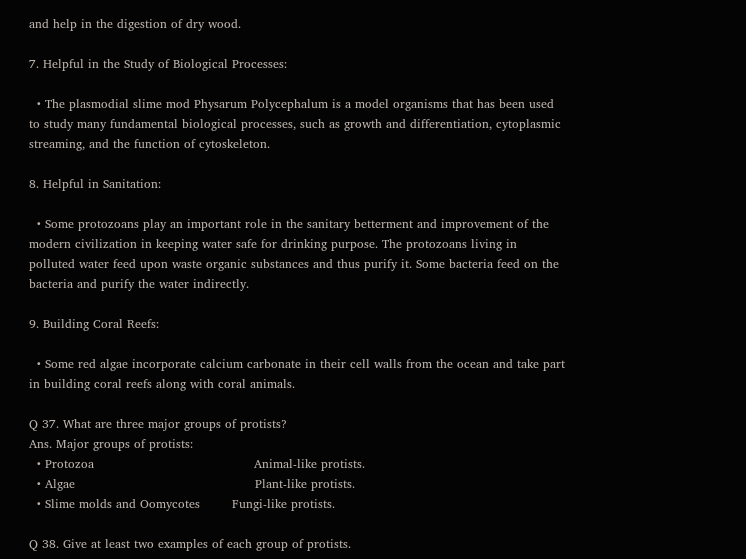and help in the digestion of dry wood.

7. Helpful in the Study of Biological Processes:

  • The plasmodial slime mod Physarum Polycephalum is a model organisms that has been used to study many fundamental biological processes, such as growth and differentiation, cytoplasmic streaming, and the function of cytoskeleton.

8. Helpful in Sanitation:

  • Some protozoans play an important role in the sanitary betterment and improvement of the modern civilization in keeping water safe for drinking purpose. The protozoans living in polluted water feed upon waste organic substances and thus purify it. Some bacteria feed on the bacteria and purify the water indirectly.

9. Building Coral Reefs:

  • Some red algae incorporate calcium carbonate in their cell walls from the ocean and take part in building coral reefs along with coral animals.

Q 37. What are three major groups of protists?
Ans. Major groups of protists:
  • Protozoa                                        Animal-like protists.
  • Algae                                             Plant-like protists.
  • Slime molds and Oomycotes        Fungi-like protists.

Q 38. Give at least two examples of each group of protists.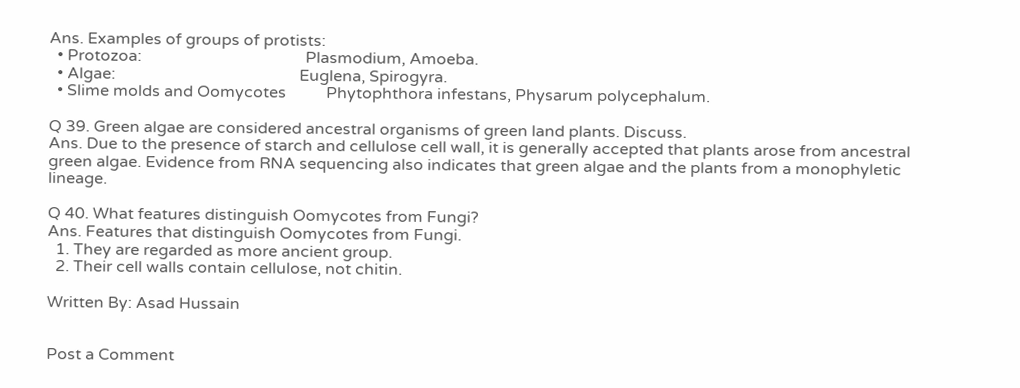Ans. Examples of groups of protists:
  • Protozoa:                                         Plasmodium, Amoeba.
  • Algae:                                              Euglena, Spirogyra.
  • Slime molds and Oomycotes          Phytophthora infestans, Physarum polycephalum.

Q 39. Green algae are considered ancestral organisms of green land plants. Discuss.
Ans. Due to the presence of starch and cellulose cell wall, it is generally accepted that plants arose from ancestral green algae. Evidence from RNA sequencing also indicates that green algae and the plants from a monophyletic lineage.

Q 40. What features distinguish Oomycotes from Fungi?
Ans. Features that distinguish Oomycotes from Fungi.
  1. They are regarded as more ancient group.
  2. Their cell walls contain cellulose, not chitin.

Written By: Asad Hussain


Post a Comment